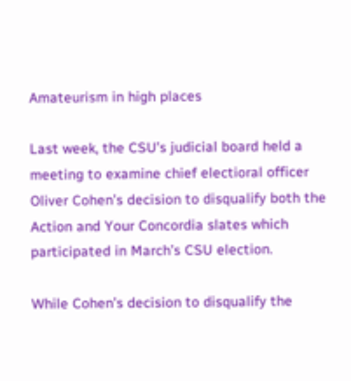Amateurism in high places

Last week, the CSU’s judicial board held a meeting to examine chief electioral officer Oliver Cohen’s decision to disqualify both the Action and Your Concordia slates which participated in March’s CSU election.

While Cohen’s decision to disqualify the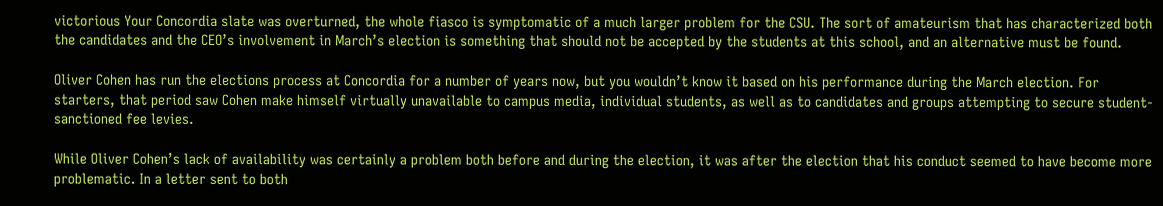victorious Your Concordia slate was overturned, the whole fiasco is symptomatic of a much larger problem for the CSU. The sort of amateurism that has characterized both the candidates and the CEO’s involvement in March’s election is something that should not be accepted by the students at this school, and an alternative must be found.

Oliver Cohen has run the elections process at Concordia for a number of years now, but you wouldn’t know it based on his performance during the March election. For starters, that period saw Cohen make himself virtually unavailable to campus media, individual students, as well as to candidates and groups attempting to secure student-sanctioned fee levies.

While Oliver Cohen’s lack of availability was certainly a problem both before and during the election, it was after the election that his conduct seemed to have become more problematic. In a letter sent to both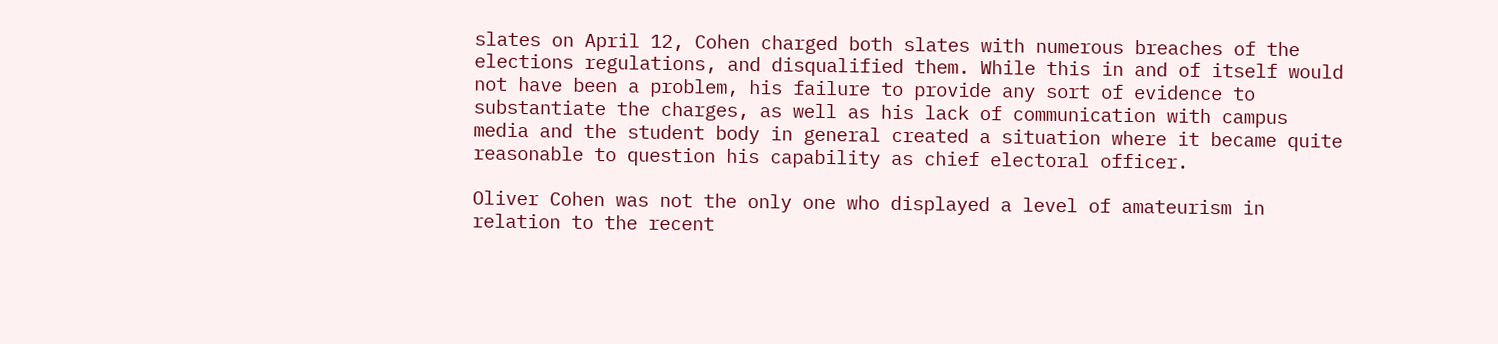slates on April 12, Cohen charged both slates with numerous breaches of the elections regulations, and disqualified them. While this in and of itself would not have been a problem, his failure to provide any sort of evidence to substantiate the charges, as well as his lack of communication with campus media and the student body in general created a situation where it became quite reasonable to question his capability as chief electoral officer.

Oliver Cohen was not the only one who displayed a level of amateurism in relation to the recent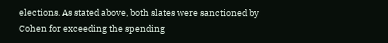elections. As stated above, both slates were sanctioned by Cohen for exceeding the spending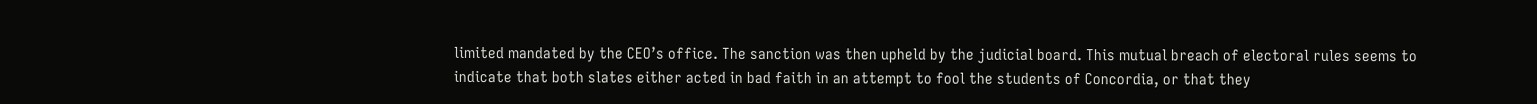limited mandated by the CEO’s office. The sanction was then upheld by the judicial board. This mutual breach of electoral rules seems to indicate that both slates either acted in bad faith in an attempt to fool the students of Concordia, or that they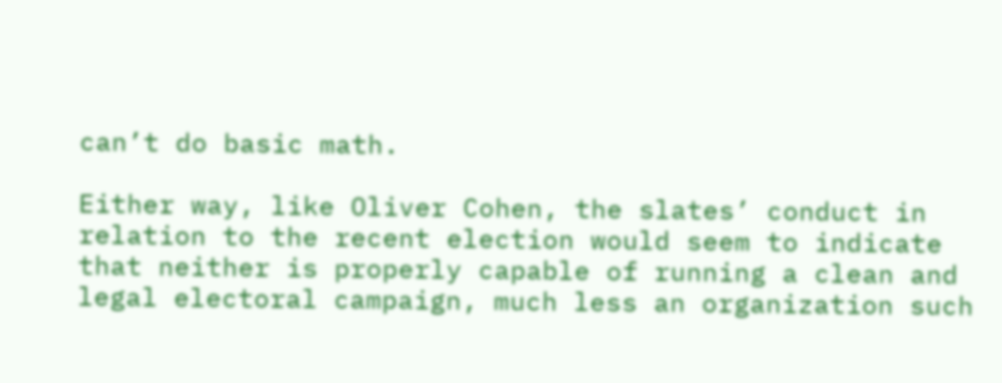can’t do basic math.

Either way, like Oliver Cohen, the slates’ conduct in relation to the recent election would seem to indicate that neither is properly capable of running a clean and legal electoral campaign, much less an organization such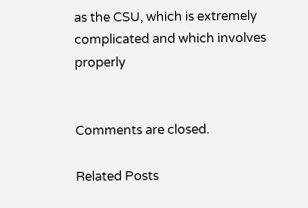as the CSU, which is extremely complicated and which involves properly


Comments are closed.

Related Posts